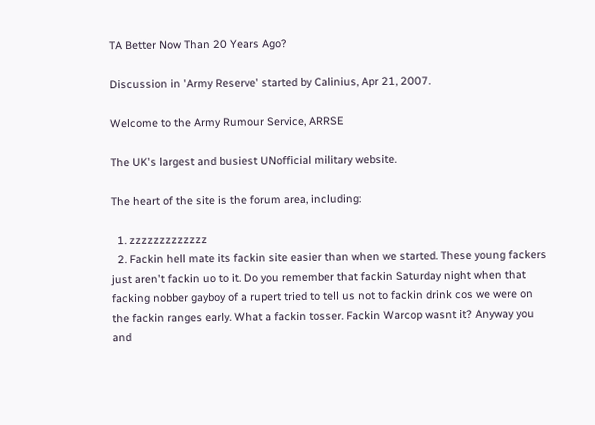TA Better Now Than 20 Years Ago?

Discussion in 'Army Reserve' started by Calinius, Apr 21, 2007.

Welcome to the Army Rumour Service, ARRSE

The UK's largest and busiest UNofficial military website.

The heart of the site is the forum area, including:

  1. zzzzzzzzzzzzz
  2. Fackin hell mate its fackin site easier than when we started. These young fackers just aren't fackin uo to it. Do you remember that fackin Saturday night when that facking nobber gayboy of a rupert tried to tell us not to fackin drink cos we were on the fackin ranges early. What a fackin tosser. Fackin Warcop wasnt it? Anyway you and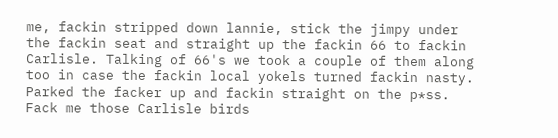me, fackin stripped down lannie, stick the jimpy under the fackin seat and straight up the fackin 66 to fackin Carlisle. Talking of 66's we took a couple of them along too in case the fackin local yokels turned fackin nasty. Parked the facker up and fackin straight on the p*ss. Fack me those Carlisle birds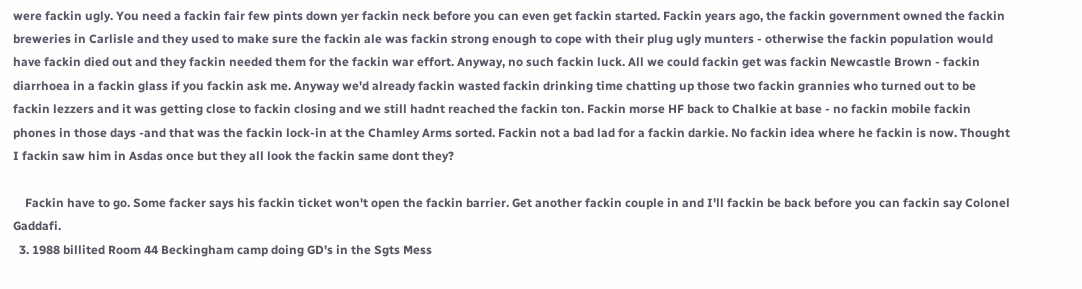were fackin ugly. You need a fackin fair few pints down yer fackin neck before you can even get fackin started. Fackin years ago, the fackin government owned the fackin breweries in Carlisle and they used to make sure the fackin ale was fackin strong enough to cope with their plug ugly munters - otherwise the fackin population would have fackin died out and they fackin needed them for the fackin war effort. Anyway, no such fackin luck. All we could fackin get was fackin Newcastle Brown - fackin diarrhoea in a fackin glass if you fackin ask me. Anyway we'd already fackin wasted fackin drinking time chatting up those two fackin grannies who turned out to be fackin lezzers and it was getting close to fackin closing and we still hadnt reached the fackin ton. Fackin morse HF back to Chalkie at base - no fackin mobile fackin phones in those days -and that was the fackin lock-in at the Chamley Arms sorted. Fackin not a bad lad for a fackin darkie. No fackin idea where he fackin is now. Thought I fackin saw him in Asdas once but they all look the fackin same dont they?

    Fackin have to go. Some facker says his fackin ticket won't open the fackin barrier. Get another fackin couple in and I'll fackin be back before you can fackin say Colonel Gaddafi.
  3. 1988 billited Room 44 Beckingham camp doing GD's in the Sgts Mess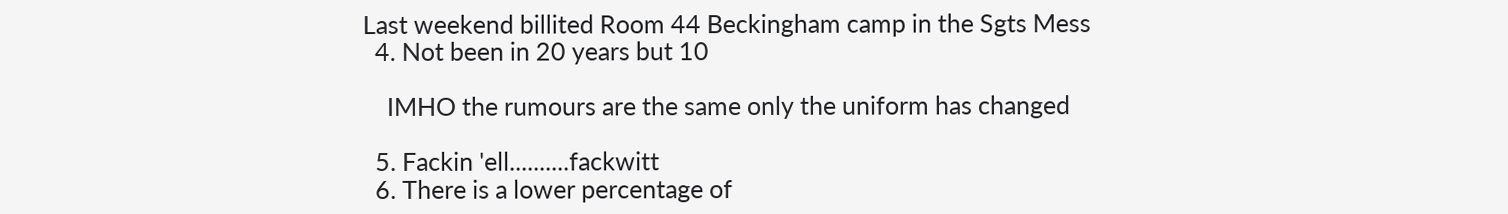Last weekend billited Room 44 Beckingham camp in the Sgts Mess
  4. Not been in 20 years but 10

    IMHO the rumours are the same only the uniform has changed

  5. Fackin 'ell..........fackwitt
  6. There is a lower percentage of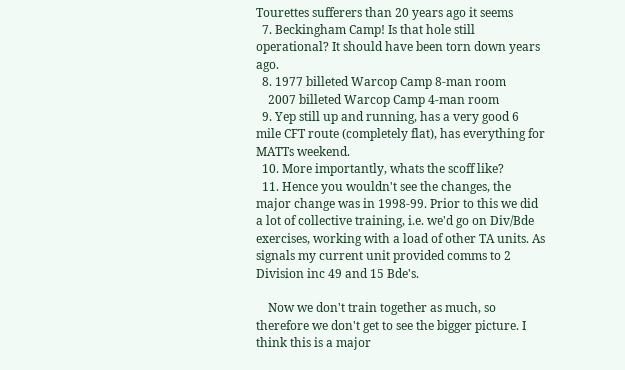Tourettes sufferers than 20 years ago it seems
  7. Beckingham Camp! Is that hole still operational? It should have been torn down years ago.
  8. 1977 billeted Warcop Camp 8-man room
    2007 billeted Warcop Camp 4-man room
  9. Yep still up and running, has a very good 6 mile CFT route (completely flat), has everything for MATTs weekend.
  10. More importantly, whats the scoff like?
  11. Hence you wouldn't see the changes, the major change was in 1998-99. Prior to this we did a lot of collective training, i.e. we'd go on Div/Bde exercises, working with a load of other TA units. As signals my current unit provided comms to 2 Division inc 49 and 15 Bde's.

    Now we don't train together as much, so therefore we don't get to see the bigger picture. I think this is a major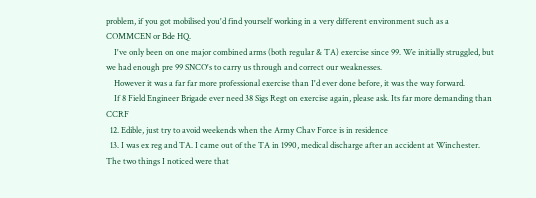problem, if you got mobilised you'd find yourself working in a very different environment such as a COMMCEN or Bde HQ.
    I've only been on one major combined arms (both regular & TA) exercise since 99. We initially struggled, but we had enough pre 99 SNCO's to carry us through and correct our weaknesses.
    However it was a far far more professional exercise than I'd ever done before, it was the way forward.
    If 8 Field Engineer Brigade ever need 38 Sigs Regt on exercise again, please ask. Its far more demanding than CCRF
  12. Edible, just try to avoid weekends when the Army Chav Force is in residence
  13. I was ex reg and TA. I came out of the TA in 1990, medical discharge after an accident at Winchester. The two things I noticed were that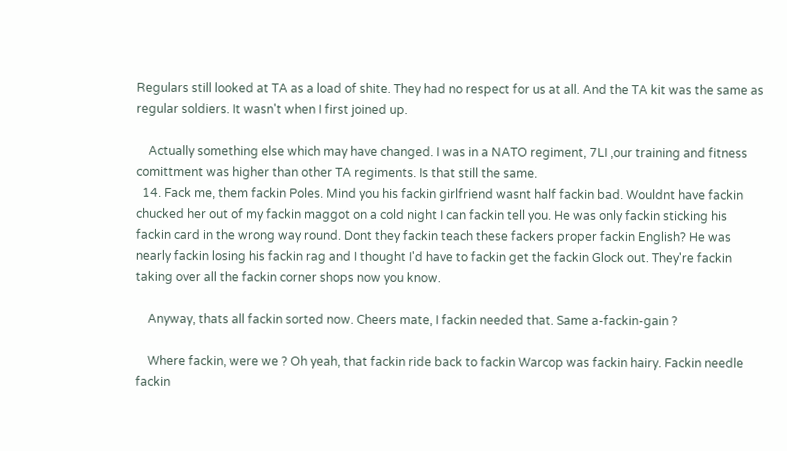Regulars still looked at TA as a load of shite. They had no respect for us at all. And the TA kit was the same as regular soldiers. It wasn't when I first joined up.

    Actually something else which may have changed. I was in a NATO regiment, 7LI ,our training and fitness comittment was higher than other TA regiments. Is that still the same.
  14. Fack me, them fackin Poles. Mind you his fackin girlfriend wasnt half fackin bad. Wouldnt have fackin chucked her out of my fackin maggot on a cold night I can fackin tell you. He was only fackin sticking his fackin card in the wrong way round. Dont they fackin teach these fackers proper fackin English? He was nearly fackin losing his fackin rag and I thought I'd have to fackin get the fackin Glock out. They're fackin taking over all the fackin corner shops now you know.

    Anyway, thats all fackin sorted now. Cheers mate, I fackin needed that. Same a-fackin-gain ?

    Where fackin, were we ? Oh yeah, that fackin ride back to fackin Warcop was fackin hairy. Fackin needle fackin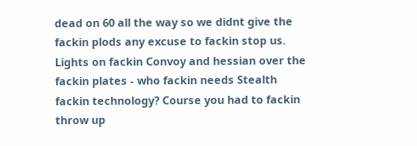dead on 60 all the way so we didnt give the fackin plods any excuse to fackin stop us. Lights on fackin Convoy and hessian over the fackin plates - who fackin needs Stealth fackin technology? Course you had to fackin throw up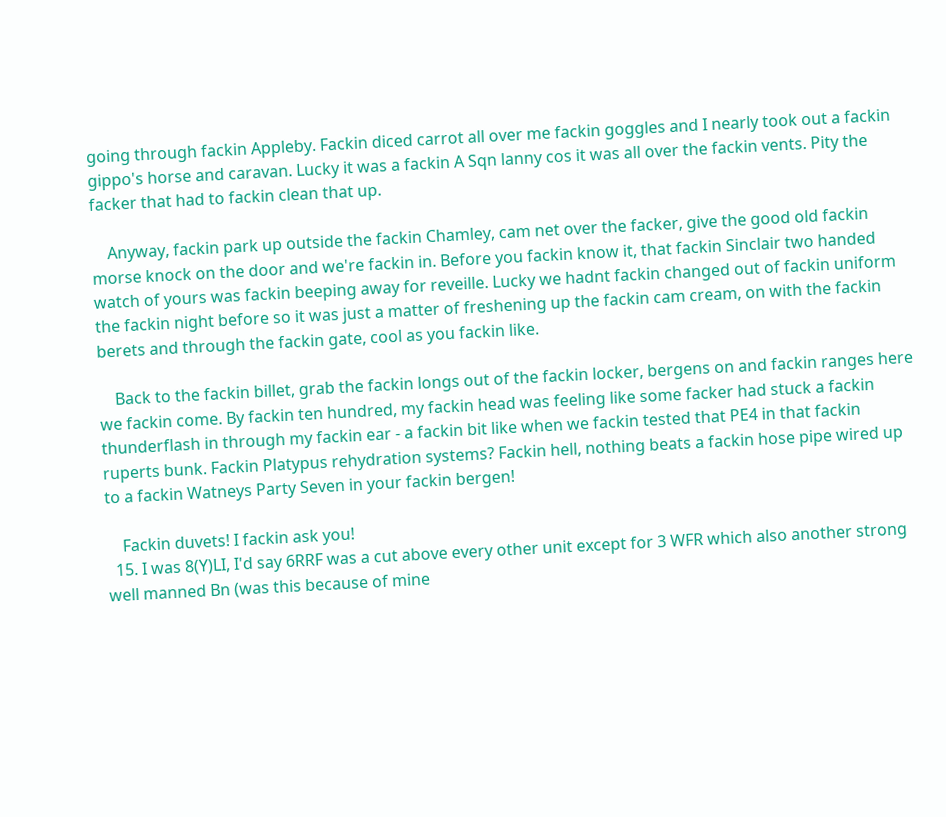going through fackin Appleby. Fackin diced carrot all over me fackin goggles and I nearly took out a fackin gippo's horse and caravan. Lucky it was a fackin A Sqn lanny cos it was all over the fackin vents. Pity the facker that had to fackin clean that up.

    Anyway, fackin park up outside the fackin Chamley, cam net over the facker, give the good old fackin morse knock on the door and we're fackin in. Before you fackin know it, that fackin Sinclair two handed watch of yours was fackin beeping away for reveille. Lucky we hadnt fackin changed out of fackin uniform the fackin night before so it was just a matter of freshening up the fackin cam cream, on with the fackin berets and through the fackin gate, cool as you fackin like.

    Back to the fackin billet, grab the fackin longs out of the fackin locker, bergens on and fackin ranges here we fackin come. By fackin ten hundred, my fackin head was feeling like some facker had stuck a fackin thunderflash in through my fackin ear - a fackin bit like when we fackin tested that PE4 in that fackin ruperts bunk. Fackin Platypus rehydration systems? Fackin hell, nothing beats a fackin hose pipe wired up to a fackin Watneys Party Seven in your fackin bergen!

    Fackin duvets! I fackin ask you!
  15. I was 8(Y)LI, I'd say 6RRF was a cut above every other unit except for 3 WFR which also another strong well manned Bn (was this because of mine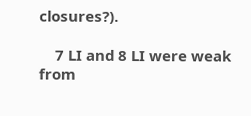closures?).

    7 LI and 8 LI were weak from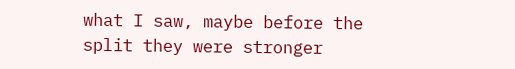what I saw, maybe before the split they were stronger